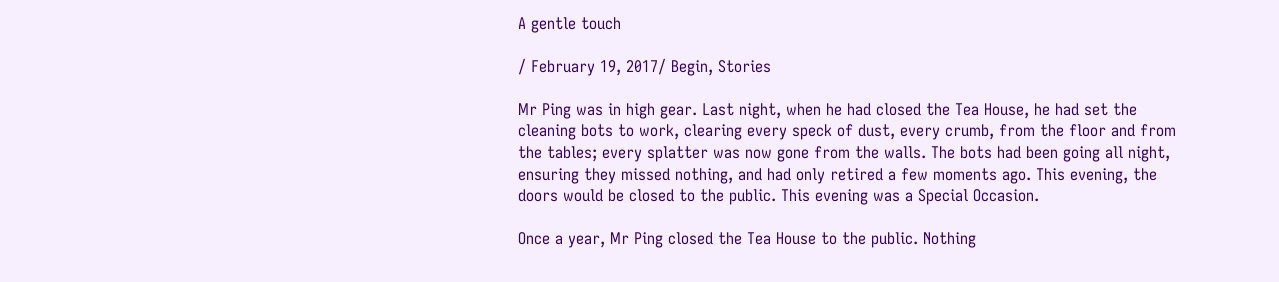A gentle touch

/ February 19, 2017/ Begin, Stories

Mr Ping was in high gear. Last night, when he had closed the Tea House, he had set the cleaning bots to work, clearing every speck of dust, every crumb, from the floor and from the tables; every splatter was now gone from the walls. The bots had been going all night, ensuring they missed nothing, and had only retired a few moments ago. This evening, the doors would be closed to the public. This evening was a Special Occasion.

Once a year, Mr Ping closed the Tea House to the public. Nothing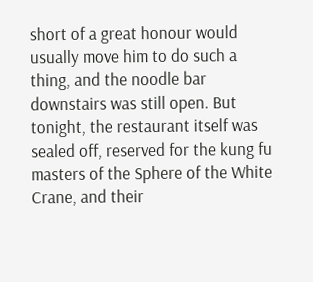short of a great honour would usually move him to do such a thing, and the noodle bar downstairs was still open. But tonight, the restaurant itself was sealed off, reserved for the kung fu masters of the Sphere of the White Crane, and their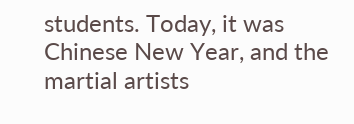students. Today, it was Chinese New Year, and the martial artists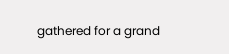gathered for a grand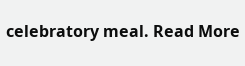celebratory meal. Read More